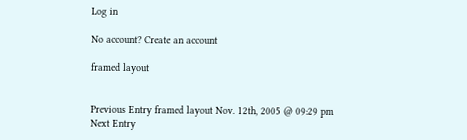Log in

No account? Create an account

framed layout


Previous Entry framed layout Nov. 12th, 2005 @ 09:29 pm Next Entry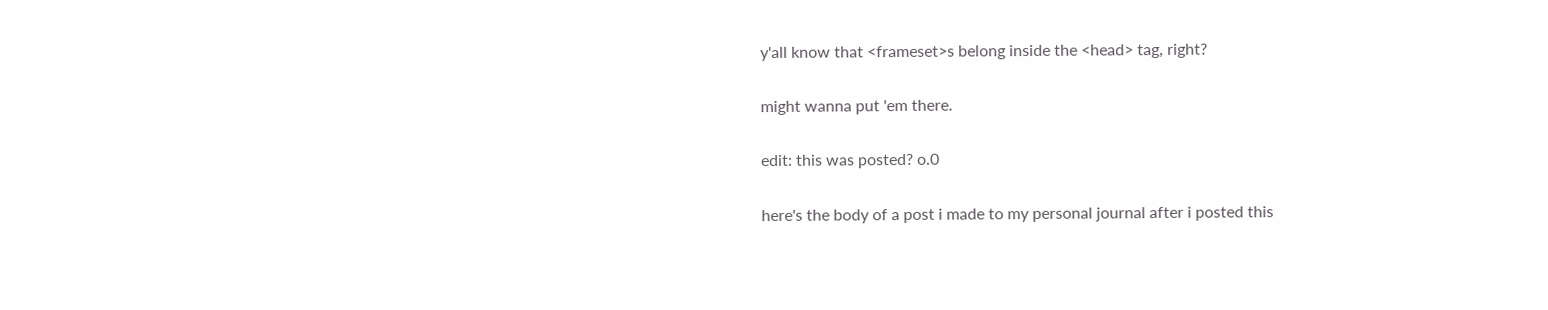y'all know that <frameset>s belong inside the <head> tag, right?

might wanna put 'em there.

edit: this was posted? o.0

here's the body of a post i made to my personal journal after i posted this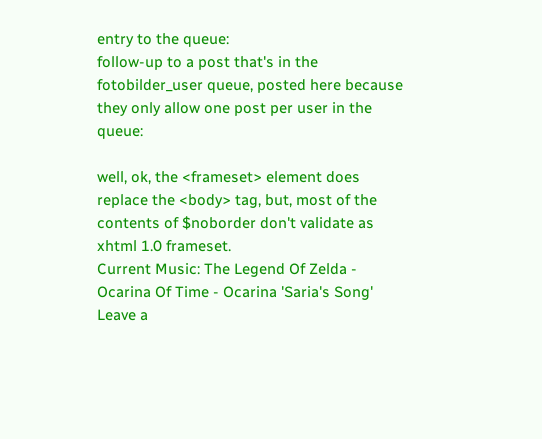entry to the queue:
follow-up to a post that's in the fotobilder_user queue, posted here because they only allow one post per user in the queue:

well, ok, the <frameset> element does replace the <body> tag, but, most of the contents of $noborder don't validate as xhtml 1.0 frameset.
Current Music: The Legend Of Zelda - Ocarina Of Time - Ocarina 'Saria's Song'
Leave a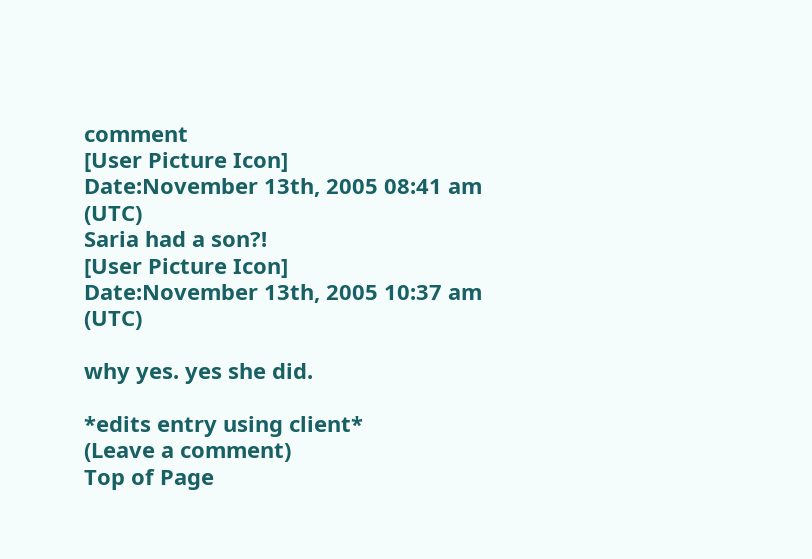comment
[User Picture Icon]
Date:November 13th, 2005 08:41 am (UTC)
Saria had a son?!
[User Picture Icon]
Date:November 13th, 2005 10:37 am (UTC)

why yes. yes she did.

*edits entry using client*
(Leave a comment)
Top of Page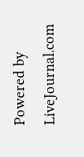Powered by LiveJournal.com